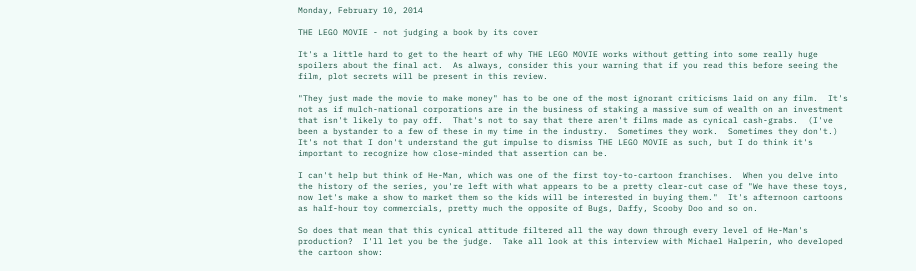Monday, February 10, 2014

THE LEGO MOVIE - not judging a book by its cover

It's a little hard to get to the heart of why THE LEGO MOVIE works without getting into some really huge spoilers about the final act.  As always, consider this your warning that if you read this before seeing the film, plot secrets will be present in this review.

"They just made the movie to make money" has to be one of the most ignorant criticisms laid on any film.  It's not as if mulch-national corporations are in the business of staking a massive sum of wealth on an investment that isn't likely to pay off.  That's not to say that there aren't films made as cynical cash-grabs.  (I've been a bystander to a few of these in my time in the industry.  Sometimes they work.  Sometimes they don't.)  It's not that I don't understand the gut impulse to dismiss THE LEGO MOVIE as such, but I do think it's important to recognize how close-minded that assertion can be.

I can't help but think of He-Man, which was one of the first toy-to-cartoon franchises.  When you delve into the history of the series, you're left with what appears to be a pretty clear-cut case of "We have these toys, now let's make a show to market them so the kids will be interested in buying them."  It's afternoon cartoons as half-hour toy commercials, pretty much the opposite of Bugs, Daffy, Scooby Doo and so on.

So does that mean that this cynical attitude filtered all the way down through every level of He-Man's production?  I'll let you be the judge.  Take all look at this interview with Michael Halperin, who developed the cartoon show: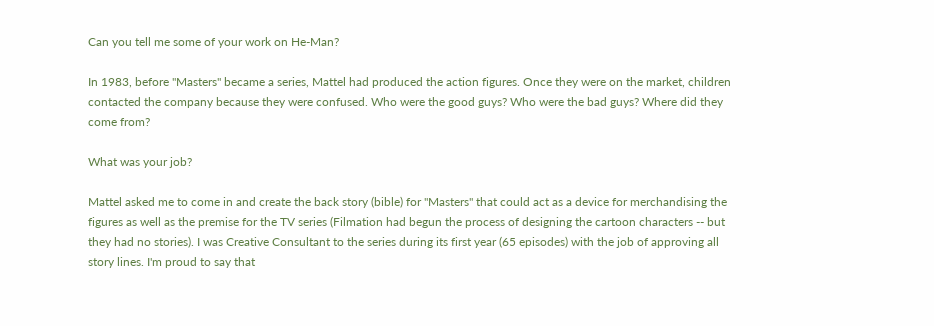Can you tell me some of your work on He-Man?

In 1983, before "Masters" became a series, Mattel had produced the action figures. Once they were on the market, children contacted the company because they were confused. Who were the good guys? Who were the bad guys? Where did they come from?

What was your job?

Mattel asked me to come in and create the back story (bible) for "Masters" that could act as a device for merchandising the figures as well as the premise for the TV series (Filmation had begun the process of designing the cartoon characters -- but they had no stories). I was Creative Consultant to the series during its first year (65 episodes) with the job of approving all story lines. I'm proud to say that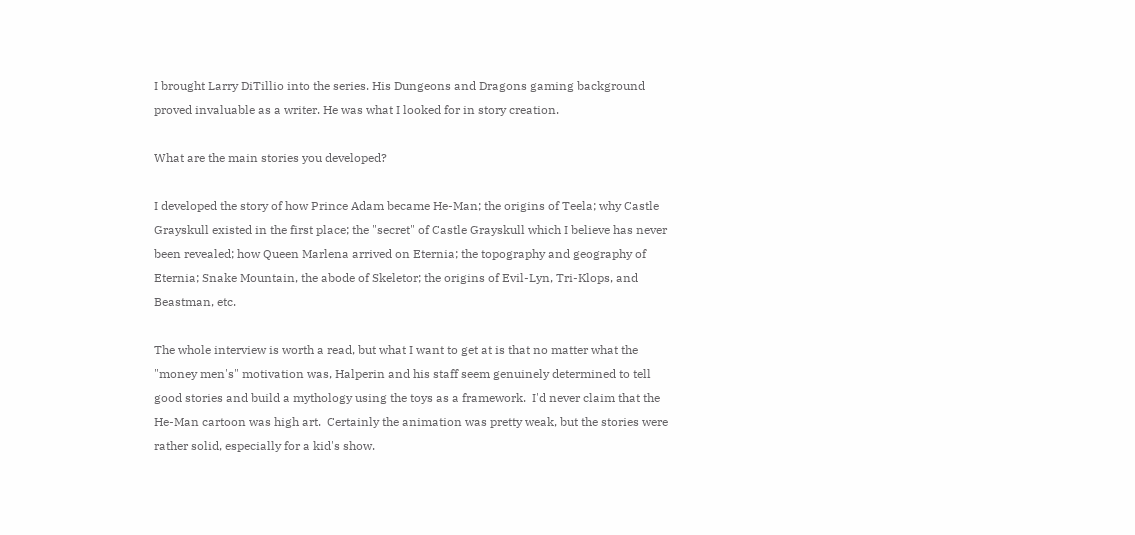I brought Larry DiTillio into the series. His Dungeons and Dragons gaming background proved invaluable as a writer. He was what I looked for in story creation.

What are the main stories you developed?

I developed the story of how Prince Adam became He-Man; the origins of Teela; why Castle Grayskull existed in the first place; the "secret" of Castle Grayskull which I believe has never been revealed; how Queen Marlena arrived on Eternia; the topography and geography of Eternia; Snake Mountain, the abode of Skeletor; the origins of Evil-Lyn, Tri-Klops, and Beastman, etc.

The whole interview is worth a read, but what I want to get at is that no matter what the "money men's" motivation was, Halperin and his staff seem genuinely determined to tell good stories and build a mythology using the toys as a framework.  I'd never claim that the He-Man cartoon was high art.  Certainly the animation was pretty weak, but the stories were rather solid, especially for a kid's show.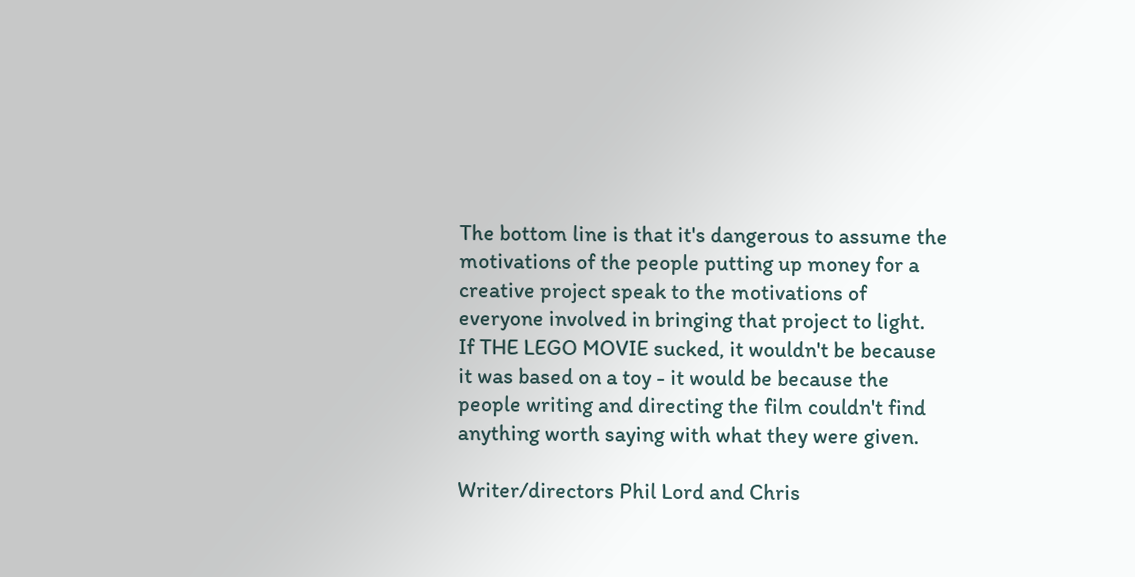The bottom line is that it's dangerous to assume the motivations of the people putting up money for a creative project speak to the motivations of everyone involved in bringing that project to light.  If THE LEGO MOVIE sucked, it wouldn't be because it was based on a toy - it would be because the people writing and directing the film couldn't find anything worth saying with what they were given.

Writer/directors Phil Lord and Chris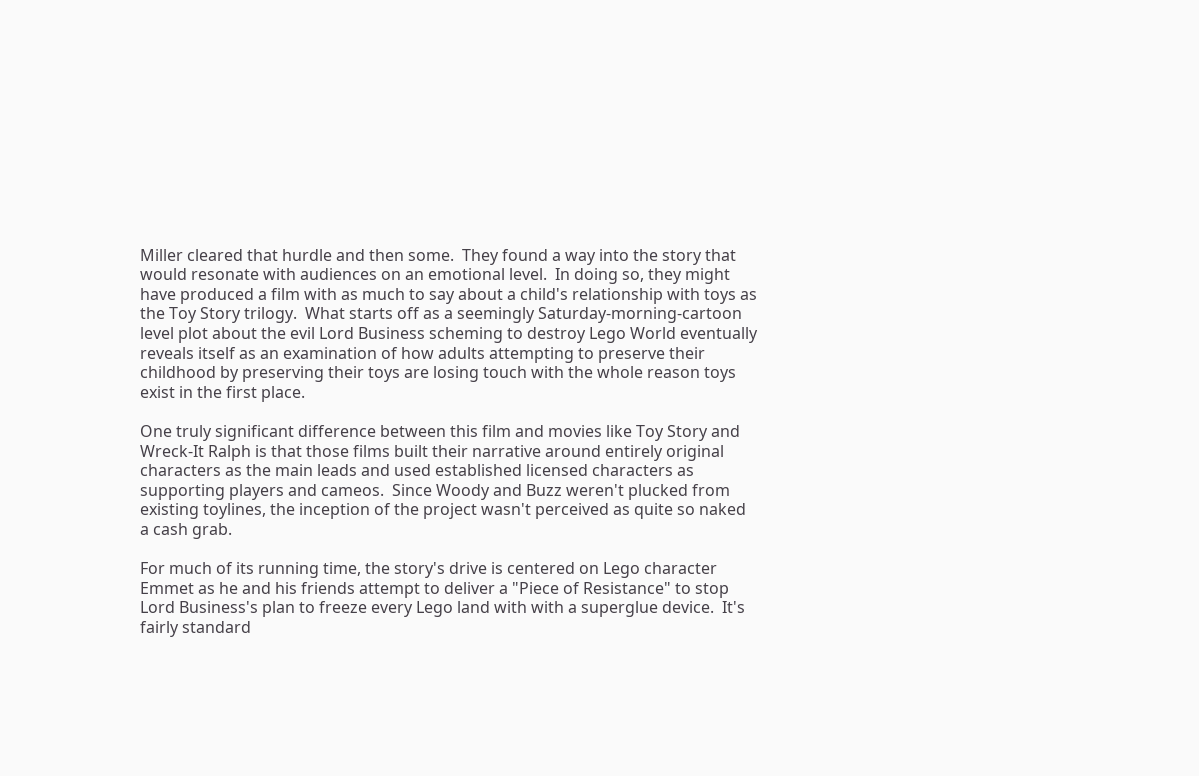Miller cleared that hurdle and then some.  They found a way into the story that would resonate with audiences on an emotional level.  In doing so, they might have produced a film with as much to say about a child's relationship with toys as the Toy Story trilogy.  What starts off as a seemingly Saturday-morning-cartoon level plot about the evil Lord Business scheming to destroy Lego World eventually reveals itself as an examination of how adults attempting to preserve their childhood by preserving their toys are losing touch with the whole reason toys exist in the first place.

One truly significant difference between this film and movies like Toy Story and Wreck-It Ralph is that those films built their narrative around entirely original characters as the main leads and used established licensed characters as supporting players and cameos.  Since Woody and Buzz weren't plucked from existing toylines, the inception of the project wasn't perceived as quite so naked a cash grab.

For much of its running time, the story's drive is centered on Lego character Emmet as he and his friends attempt to deliver a "Piece of Resistance" to stop Lord Business's plan to freeze every Lego land with with a superglue device.  It's fairly standard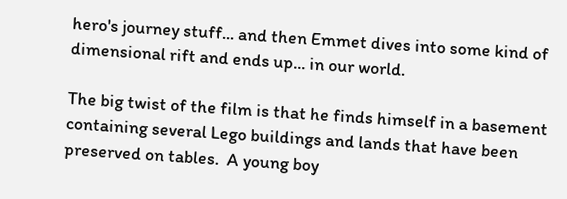hero's journey stuff... and then Emmet dives into some kind of dimensional rift and ends up... in our world.

The big twist of the film is that he finds himself in a basement containing several Lego buildings and lands that have been preserved on tables.  A young boy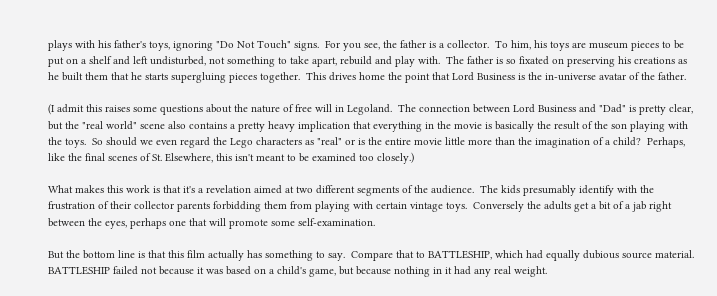plays with his father's toys, ignoring "Do Not Touch" signs.  For you see, the father is a collector.  To him, his toys are museum pieces to be put on a shelf and left undisturbed, not something to take apart, rebuild and play with.  The father is so fixated on preserving his creations as he built them that he starts supergluing pieces together.  This drives home the point that Lord Business is the in-universe avatar of the father.

(I admit this raises some questions about the nature of free will in Legoland.  The connection between Lord Business and "Dad" is pretty clear, but the "real world" scene also contains a pretty heavy implication that everything in the movie is basically the result of the son playing with the toys.  So should we even regard the Lego characters as "real" or is the entire movie little more than the imagination of a child?  Perhaps, like the final scenes of St. Elsewhere, this isn't meant to be examined too closely.)

What makes this work is that it's a revelation aimed at two different segments of the audience.  The kids presumably identify with the frustration of their collector parents forbidding them from playing with certain vintage toys.  Conversely the adults get a bit of a jab right between the eyes, perhaps one that will promote some self-examination.

But the bottom line is that this film actually has something to say.  Compare that to BATTLESHIP, which had equally dubious source material.  BATTLESHIP failed not because it was based on a child's game, but because nothing in it had any real weight.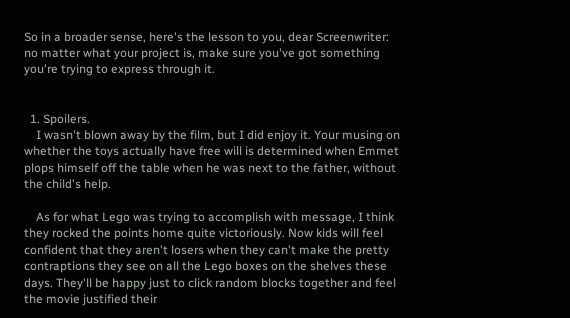So in a broader sense, here's the lesson to you, dear Screenwriter: no matter what your project is, make sure you've got something you're trying to express through it.


  1. Spoilers.
    I wasn't blown away by the film, but I did enjoy it. Your musing on whether the toys actually have free will is determined when Emmet plops himself off the table when he was next to the father, without the child's help.

    As for what Lego was trying to accomplish with message, I think they rocked the points home quite victoriously. Now kids will feel confident that they aren't losers when they can't make the pretty contraptions they see on all the Lego boxes on the shelves these days. They'll be happy just to click random blocks together and feel the movie justified their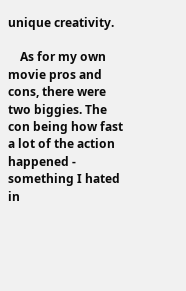unique creativity.

    As for my own movie pros and cons, there were two biggies. The con being how fast a lot of the action happened - something I hated in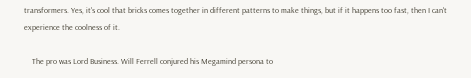transformers. Yes, it's cool that bricks comes together in different patterns to make things, but if it happens too fast, then I can't experience the coolness of it.

    The pro was Lord Business. Will Ferrell conjured his Megamind persona to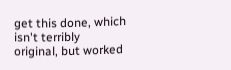get this done, which isn't terribly original, but worked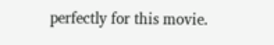perfectly for this movie.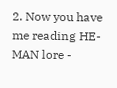2. Now you have me reading HE-MAN lore -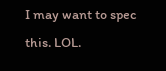I may want to spec this. LOL.